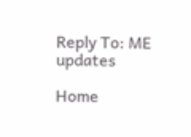Reply To: ME updates

Home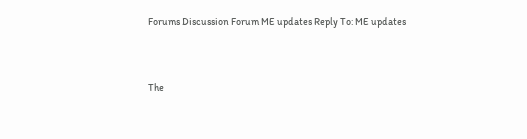Forums Discussion Forum ME updates Reply To: ME updates


The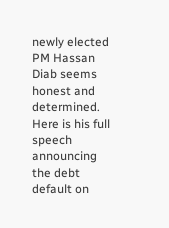newly elected PM Hassan Diab seems honest and determined. Here is his full speech announcing the debt default on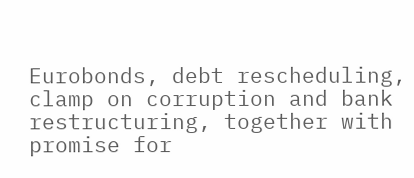Eurobonds, debt rescheduling, clamp on corruption and bank restructuring, together with promise for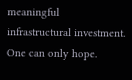meaningful infrastructural investment. One can only hope.